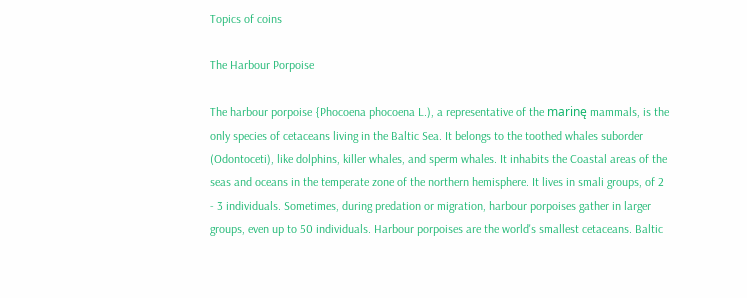Topics of coins

The Harbour Porpoise

The harbour porpoise {Phocoena phocoena L.), a representative of the marinę mammals, is the only species of cetaceans living in the Baltic Sea. It belongs to the toothed whales suborder (Odontoceti), like dolphins, killer whales, and sperm whales. It inhabits the Coastal areas of the seas and oceans in the temperate zone of the northern hemisphere. It lives in smali groups, of 2 - 3 individuals. Sometimes, during predation or migration, harbour porpoises gather in larger groups, even up to 50 individuals. Harbour porpoises are the world's smallest cetaceans. Baltic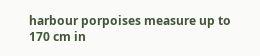harbour porpoises measure up to 170 cm in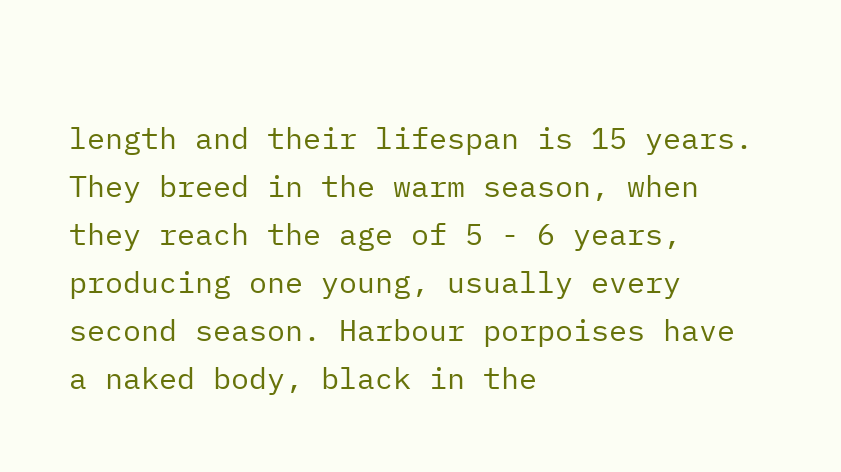length and their lifespan is 15 years. They breed in the warm season, when they reach the age of 5 - 6 years, producing one young, usually every second season. Harbour porpoises have a naked body, black in the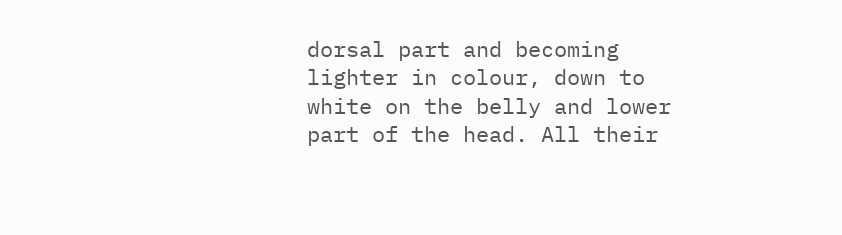dorsal part and becoming lighter in colour, down to white on the belly and lower part of the head. All their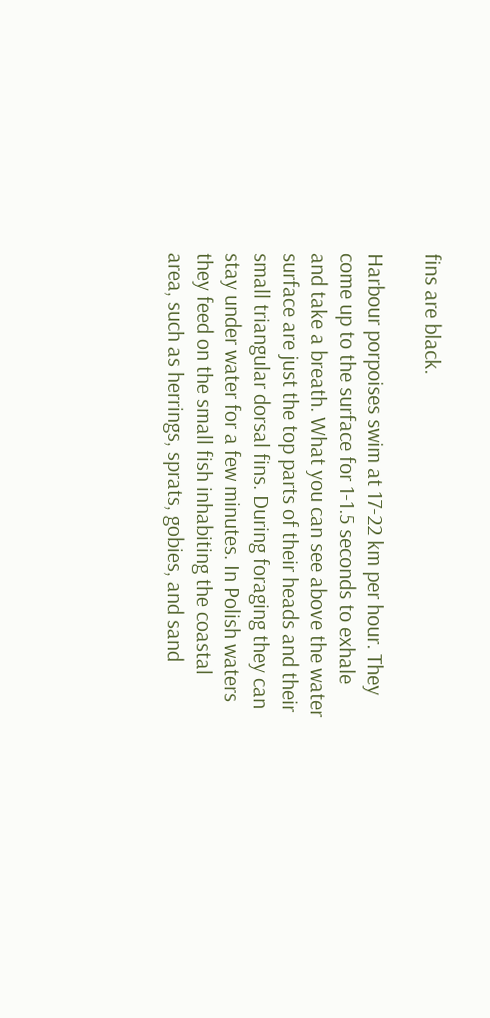fins are black.

Harbour porpoises swim at 17-22 km per hour. They come up to the surface for 1-1.5 seconds to exhale and take a breath. What you can see above the water surface are just the top parts of their heads and their small triangular dorsal fins. During foraging they can stay under water for a few minutes. In Polish waters they feed on the small fish inhabiting the coastal area, such as herrings, sprats, gobies, and sand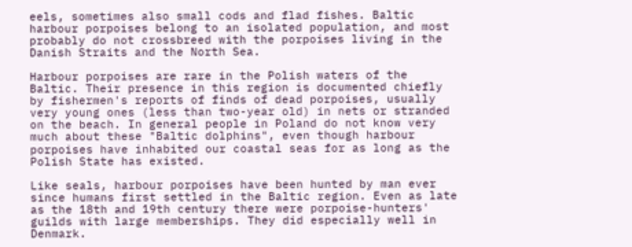eels, sometimes also small cods and flad fishes. Baltic harbour porpoises belong to an isolated population, and most probably do not crossbreed with the porpoises living in the Danish Straits and the North Sea.

Harbour porpoises are rare in the Polish waters of the Baltic. Their presence in this region is documented chiefly by fishermen's reports of finds of dead porpoises, usually very young ones (less than two-year old) in nets or stranded on the beach. In general people in Poland do not know very much about these "Baltic dolphins", even though harbour porpoises have inhabited our coastal seas for as long as the Polish State has existed.

Like seals, harbour porpoises have been hunted by man ever since humans first settled in the Baltic region. Even as late as the 18th and 19th century there were porpoise-hunters' guilds with large memberships. They did especially well in Denmark.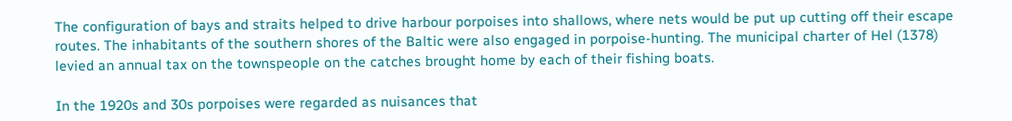The configuration of bays and straits helped to drive harbour porpoises into shallows, where nets would be put up cutting off their escape routes. The inhabitants of the southern shores of the Baltic were also engaged in porpoise-hunting. The municipal charter of Hel (1378) levied an annual tax on the townspeople on the catches brought home by each of their fishing boats.

In the 1920s and 30s porpoises were regarded as nuisances that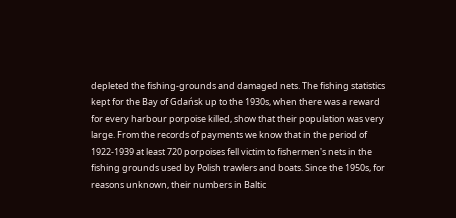depleted the fishing-grounds and damaged nets. The fishing statistics kept for the Bay of Gdańsk up to the 1930s, when there was a reward for every harbour porpoise killed, show that their population was very large. From the records of payments we know that in the period of 1922-1939 at least 720 porpoises fell victim to fishermen's nets in the fishing grounds used by Polish trawlers and boats. Since the 1950s, for reasons unknown, their numbers in Baltic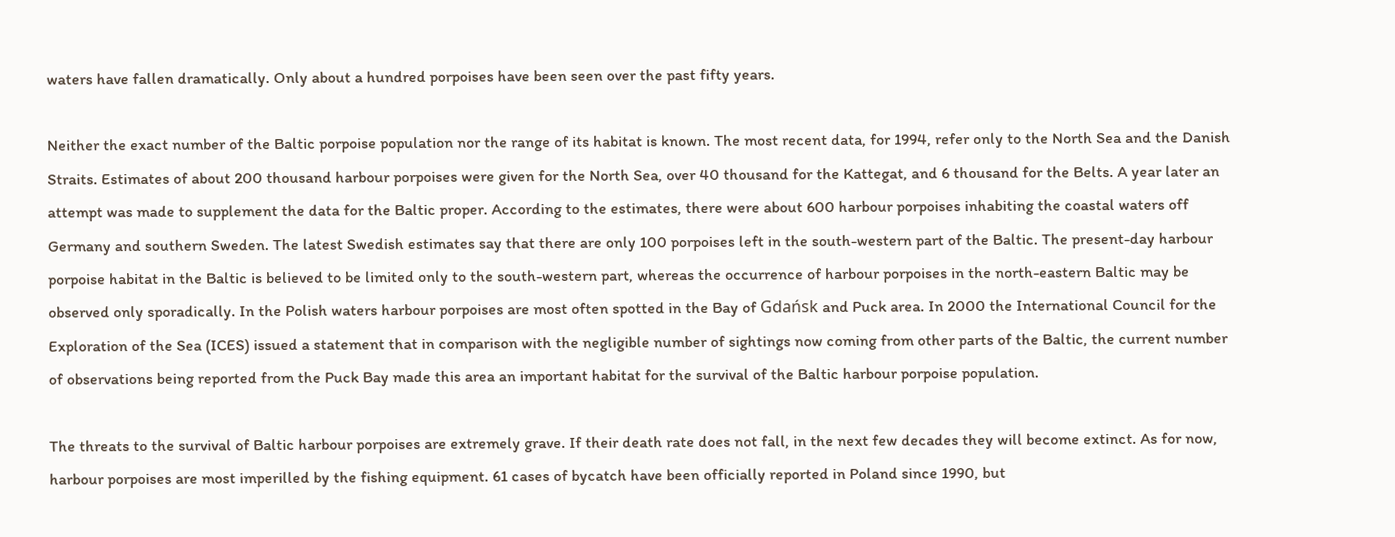waters have fallen dramatically. Only about a hundred porpoises have been seen over the past fifty years.

Neither the exact number of the Baltic porpoise population nor the range of its habitat is known. The most recent data, for 1994, refer only to the North Sea and the Danish Straits. Estimates of about 200 thousand harbour porpoises were given for the North Sea, over 40 thousand for the Kattegat, and 6 thousand for the Belts. A year later an attempt was made to supplement the data for the Baltic proper. According to the estimates, there were about 600 harbour porpoises inhabiting the coastal waters off Germany and southern Sweden. The latest Swedish estimates say that there are only 100 porpoises left in the south-western part of the Baltic. The present-day harbour porpoise habitat in the Baltic is believed to be limited only to the south-western part, whereas the occurrence of harbour porpoises in the north-eastern Baltic may be observed only sporadically. In the Polish waters harbour porpoises are most often spotted in the Bay of Gdańsk and Puck area. In 2000 the International Council for the Exploration of the Sea (ICES) issued a statement that in comparison with the negligible number of sightings now coming from other parts of the Baltic, the current number of observations being reported from the Puck Bay made this area an important habitat for the survival of the Baltic harbour porpoise population.

The threats to the survival of Baltic harbour porpoises are extremely grave. If their death rate does not fall, in the next few decades they will become extinct. As for now, harbour porpoises are most imperilled by the fishing equipment. 61 cases of bycatch have been officially reported in Poland since 1990, but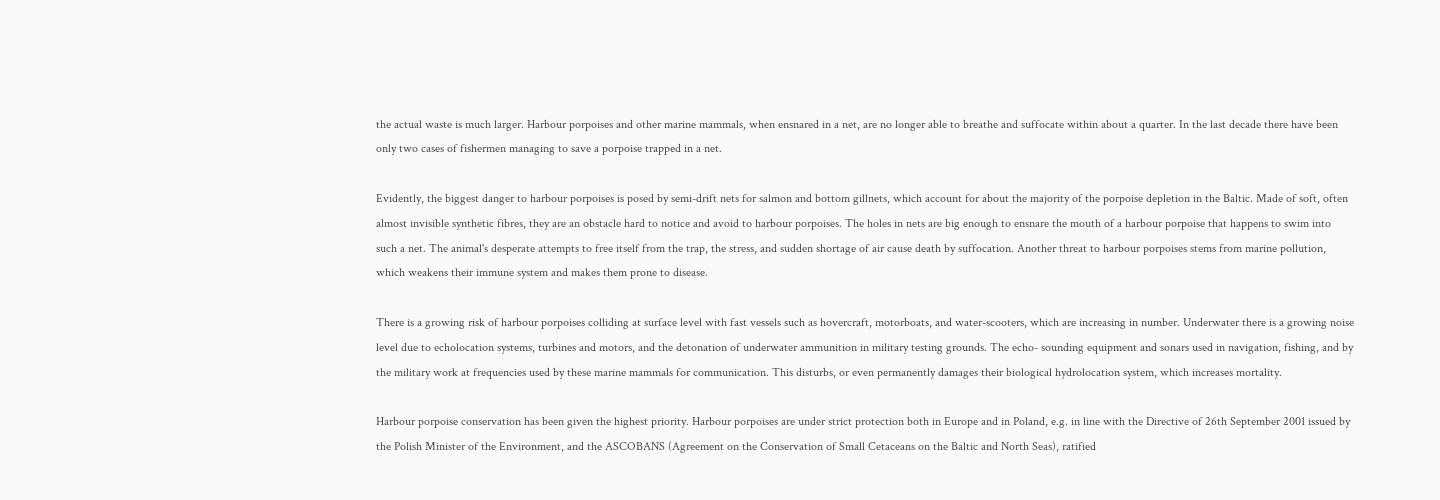the actual waste is much larger. Harbour porpoises and other marine mammals, when ensnared in a net, are no longer able to breathe and suffocate within about a quarter. In the last decade there have been only two cases of fishermen managing to save a porpoise trapped in a net.

Evidently, the biggest danger to harbour porpoises is posed by semi-drift nets for salmon and bottom gillnets, which account for about the majority of the porpoise depletion in the Baltic. Made of soft, often almost invisible synthetic fibres, they are an obstacle hard to notice and avoid to harbour porpoises. The holes in nets are big enough to ensnare the mouth of a harbour porpoise that happens to swim into such a net. The animal's desperate attempts to free itself from the trap, the stress, and sudden shortage of air cause death by suffocation. Another threat to harbour porpoises stems from marine pollution, which weakens their immune system and makes them prone to disease.

There is a growing risk of harbour porpoises colliding at surface level with fast vessels such as hovercraft, motorboats, and water-scooters, which are increasing in number. Underwater there is a growing noise level due to echolocation systems, turbines and motors, and the detonation of underwater ammunition in military testing grounds. The echo- sounding equipment and sonars used in navigation, fishing, and by the military work at frequencies used by these marine mammals for communication. This disturbs, or even permanently damages their biological hydrolocation system, which increases mortality.

Harbour porpoise conservation has been given the highest priority. Harbour porpoises are under strict protection both in Europe and in Poland, e.g. in line with the Directive of 26th September 2001 issued by the Polish Minister of the Environment, and the ASCOBANS (Agreement on the Conservation of Small Cetaceans on the Baltic and North Seas), ratified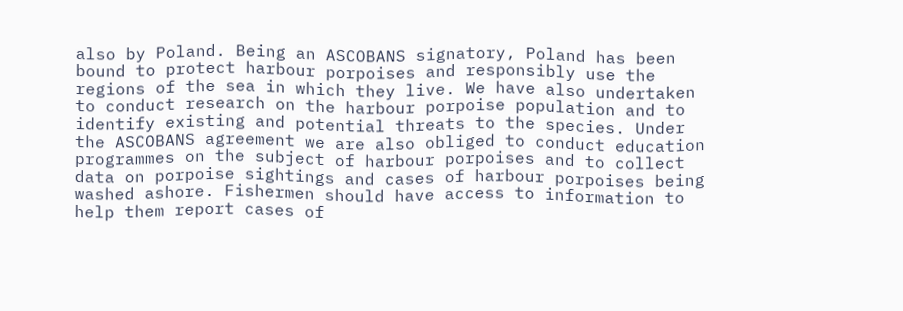also by Poland. Being an ASCOBANS signatory, Poland has been bound to protect harbour porpoises and responsibly use the regions of the sea in which they live. We have also undertaken to conduct research on the harbour porpoise population and to identify existing and potential threats to the species. Under the ASCOBANS agreement we are also obliged to conduct education programmes on the subject of harbour porpoises and to collect data on porpoise sightings and cases of harbour porpoises being washed ashore. Fishermen should have access to information to help them report cases of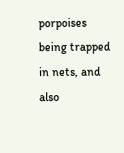porpoises being trapped in nets, and also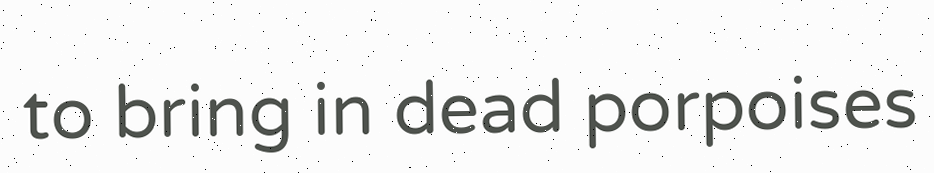to bring in dead porpoises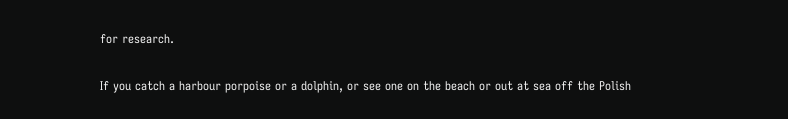for research.

If you catch a harbour porpoise or a dolphin, or see one on the beach or out at sea off the Polish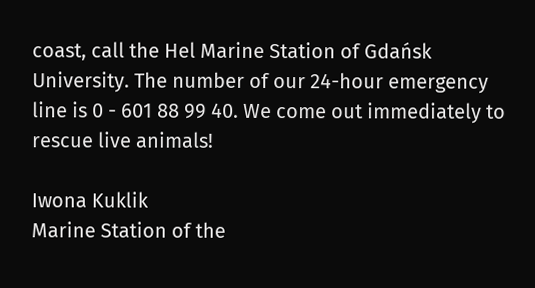coast, call the Hel Marine Station of Gdańsk University. The number of our 24-hour emergency line is 0 - 601 88 99 40. We come out immediately to rescue live animals!

Iwona Kuklik
Marine Station of the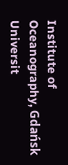Institute of Oceanography, Gdańsk Universit